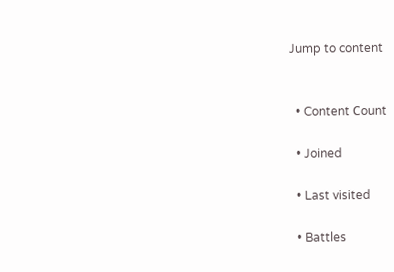Jump to content


  • Content Сount

  • Joined

  • Last visited

  • Battles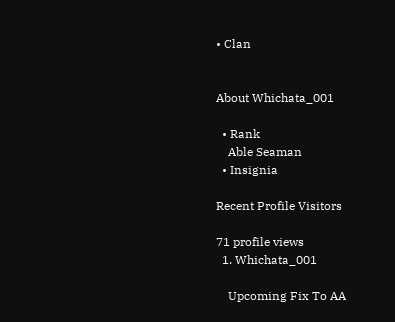• Clan


About Whichata_001

  • Rank
    Able Seaman
  • Insignia

Recent Profile Visitors

71 profile views
  1. Whichata_001

    Upcoming Fix To AA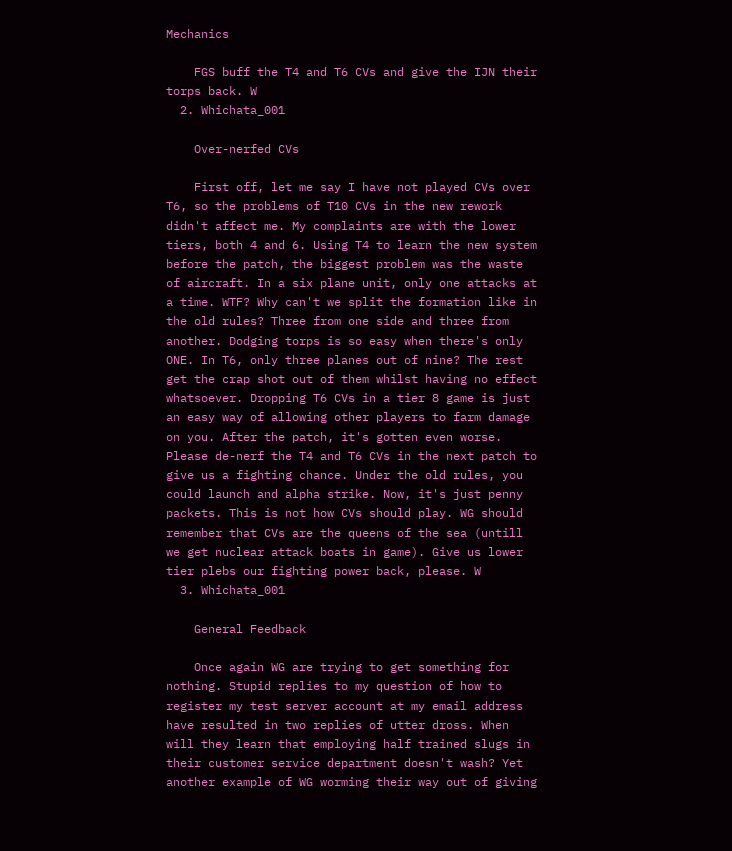Mechanics

    FGS buff the T4 and T6 CVs and give the IJN their torps back. W
  2. Whichata_001

    Over-nerfed CVs

    First off, let me say I have not played CVs over T6, so the problems of T10 CVs in the new rework didn't affect me. My complaints are with the lower tiers, both 4 and 6. Using T4 to learn the new system before the patch, the biggest problem was the waste of aircraft. In a six plane unit, only one attacks at a time. WTF? Why can't we split the formation like in the old rules? Three from one side and three from another. Dodging torps is so easy when there's only ONE. In T6, only three planes out of nine? The rest get the crap shot out of them whilst having no effect whatsoever. Dropping T6 CVs in a tier 8 game is just an easy way of allowing other players to farm damage on you. After the patch, it's gotten even worse. Please de-nerf the T4 and T6 CVs in the next patch to give us a fighting chance. Under the old rules, you could launch and alpha strike. Now, it's just penny packets. This is not how CVs should play. WG should remember that CVs are the queens of the sea (untill we get nuclear attack boats in game). Give us lower tier plebs our fighting power back, please. W
  3. Whichata_001

    General Feedback

    Once again WG are trying to get something for nothing. Stupid replies to my question of how to register my test server account at my email address have resulted in two replies of utter dross. When will they learn that employing half trained slugs in their customer service department doesn't wash? Yet another example of WG worming their way out of giving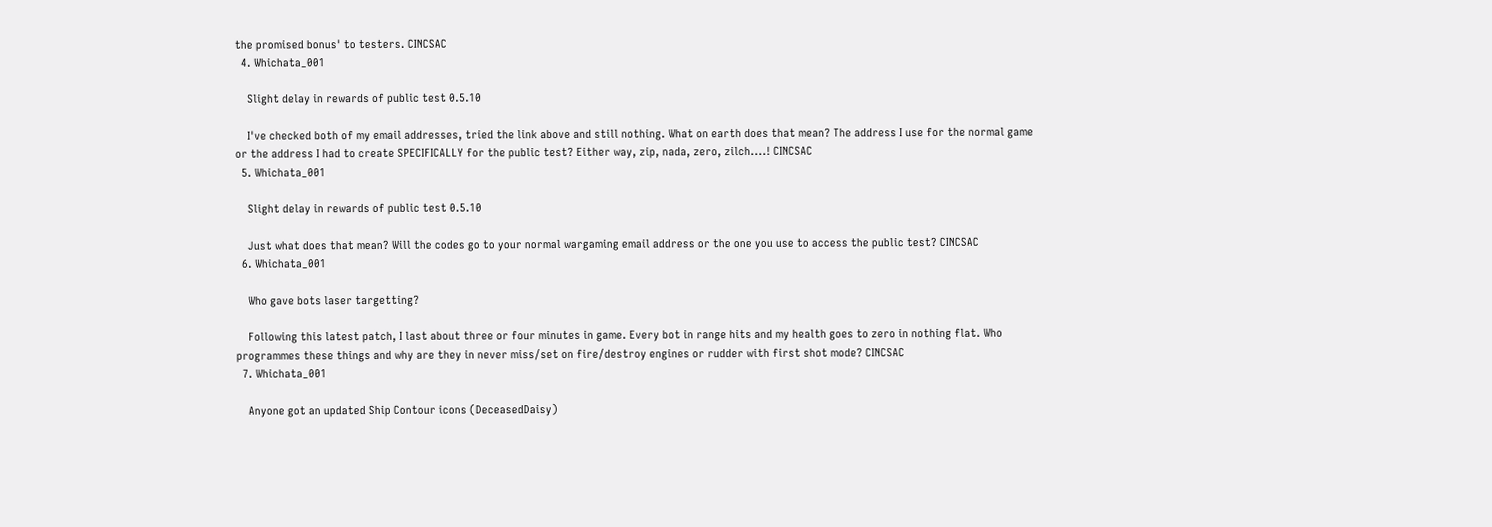the promised bonus' to testers. CINCSAC
  4. Whichata_001

    Slight delay in rewards of public test 0.5.10

    I've checked both of my email addresses, tried the link above and still nothing. What on earth does that mean? The address I use for the normal game or the address I had to create SPECIFICALLY for the public test? Either way, zip, nada, zero, zilch....! CINCSAC
  5. Whichata_001

    Slight delay in rewards of public test 0.5.10

    Just what does that mean? Will the codes go to your normal wargaming email address or the one you use to access the public test? CINCSAC
  6. Whichata_001

    Who gave bots laser targetting?

    Following this latest patch, I last about three or four minutes in game. Every bot in range hits and my health goes to zero in nothing flat. Who programmes these things and why are they in never miss/set on fire/destroy engines or rudder with first shot mode? CINCSAC
  7. Whichata_001

    Anyone got an updated Ship Contour icons (DeceasedDaisy)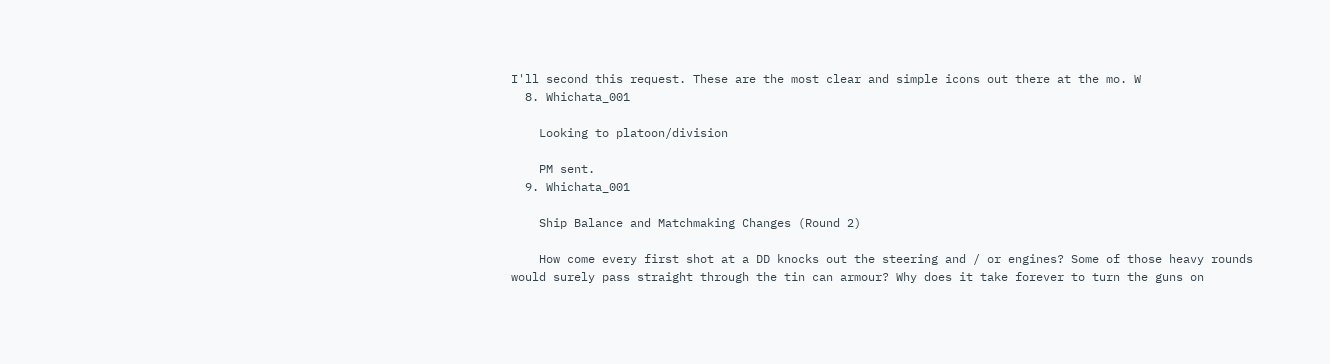I'll second this request. These are the most clear and simple icons out there at the mo. W
  8. Whichata_001

    Looking to platoon/division

    PM sent.
  9. Whichata_001

    Ship Balance and Matchmaking Changes (Round 2)

    How come every first shot at a DD knocks out the steering and / or engines? Some of those heavy rounds would surely pass straight through the tin can armour? Why does it take forever to turn the guns on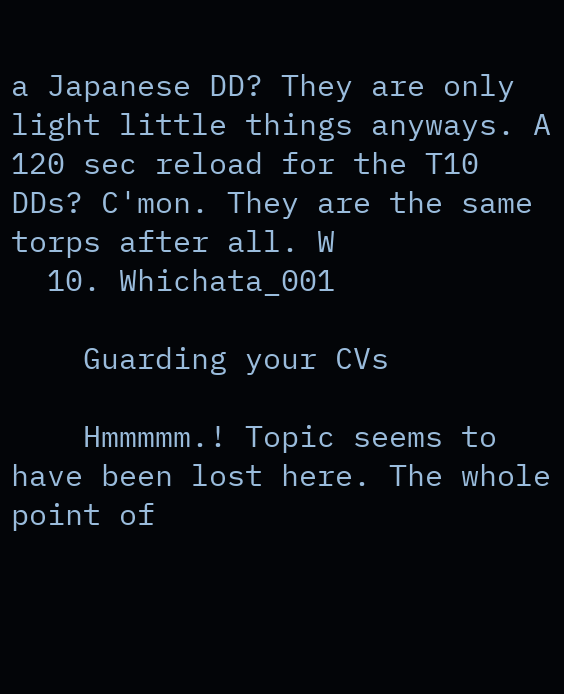a Japanese DD? They are only light little things anyways. A 120 sec reload for the T10 DDs? C'mon. They are the same torps after all. W
  10. Whichata_001

    Guarding your CVs

    Hmmmmm.! Topic seems to have been lost here. The whole point of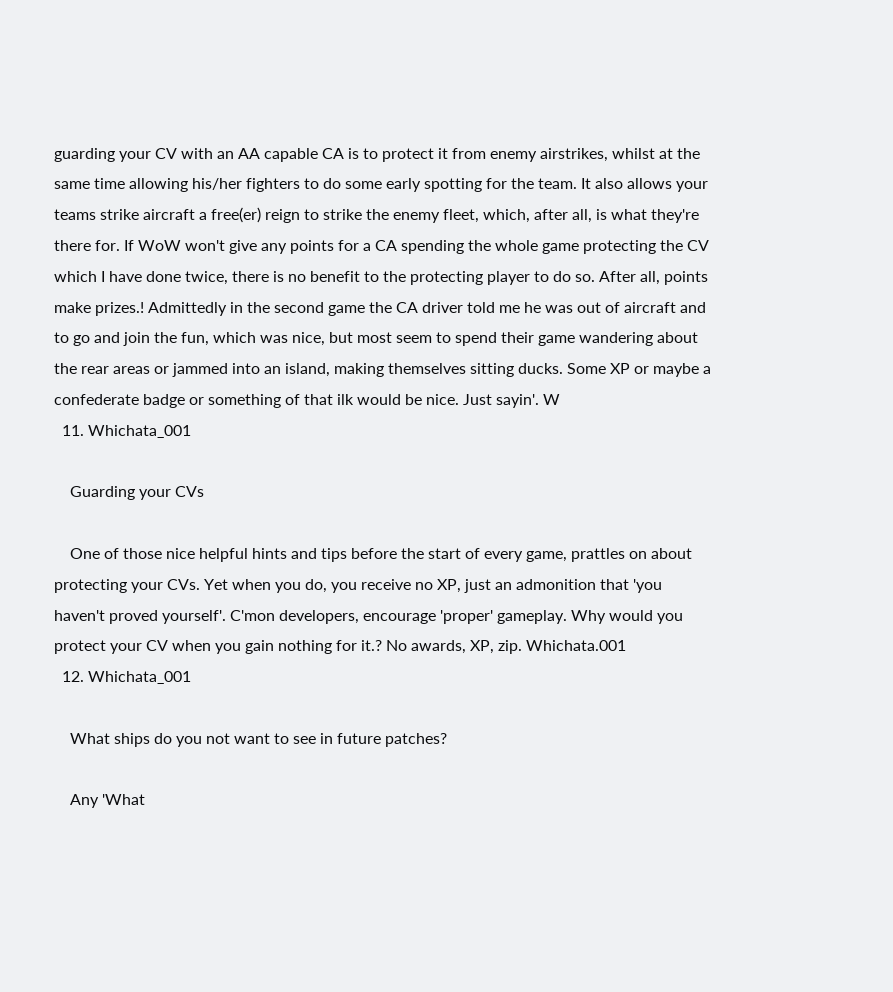guarding your CV with an AA capable CA is to protect it from enemy airstrikes, whilst at the same time allowing his/her fighters to do some early spotting for the team. It also allows your teams strike aircraft a free(er) reign to strike the enemy fleet, which, after all, is what they're there for. If WoW won't give any points for a CA spending the whole game protecting the CV which I have done twice, there is no benefit to the protecting player to do so. After all, points make prizes.! Admittedly in the second game the CA driver told me he was out of aircraft and to go and join the fun, which was nice, but most seem to spend their game wandering about the rear areas or jammed into an island, making themselves sitting ducks. Some XP or maybe a confederate badge or something of that ilk would be nice. Just sayin'. W
  11. Whichata_001

    Guarding your CVs

    One of those nice helpful hints and tips before the start of every game, prattles on about protecting your CVs. Yet when you do, you receive no XP, just an admonition that 'you haven't proved yourself'. C'mon developers, encourage 'proper' gameplay. Why would you protect your CV when you gain nothing for it.? No awards, XP, zip. Whichata.001
  12. Whichata_001

    What ships do you not want to see in future patches?

    Any 'What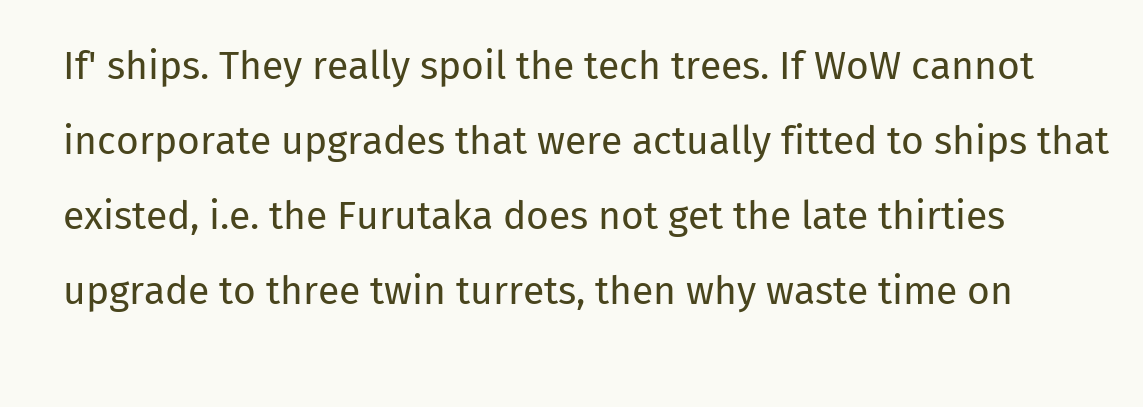If' ships. They really spoil the tech trees. If WoW cannot incorporate upgrades that were actually fitted to ships that existed, i.e. the Furutaka does not get the late thirties upgrade to three twin turrets, then why waste time on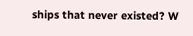ships that never existed? W